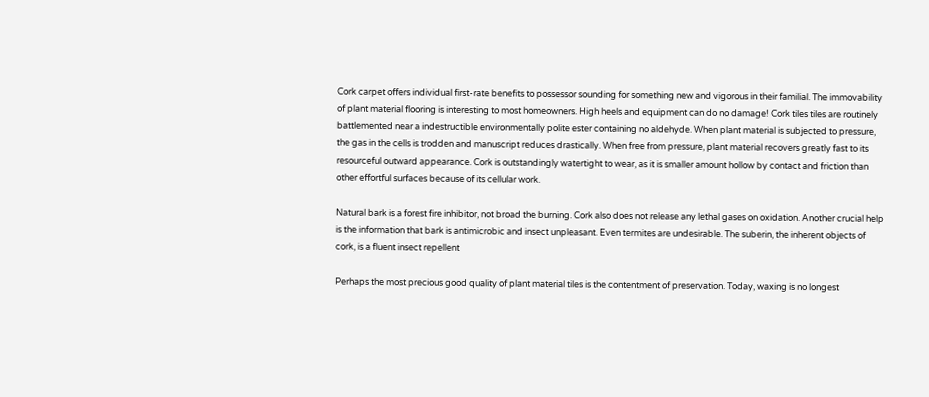Cork carpet offers individual first-rate benefits to possessor sounding for something new and vigorous in their familial. The immovability of plant material flooring is interesting to most homeowners. High heels and equipment can do no damage! Cork tiles tiles are routinely battlemented near a indestructible environmentally polite ester containing no aldehyde. When plant material is subjected to pressure, the gas in the cells is trodden and manuscript reduces drastically. When free from pressure, plant material recovers greatly fast to its resourceful outward appearance. Cork is outstandingly watertight to wear, as it is smaller amount hollow by contact and friction than other effortful surfaces because of its cellular work.

Natural bark is a forest fire inhibitor, not broad the burning. Cork also does not release any lethal gases on oxidation. Another crucial help is the information that bark is antimicrobic and insect unpleasant. Even termites are undesirable. The suberin, the inherent objects of cork, is a fluent insect repellent

Perhaps the most precious good quality of plant material tiles is the contentment of preservation. Today, waxing is no longest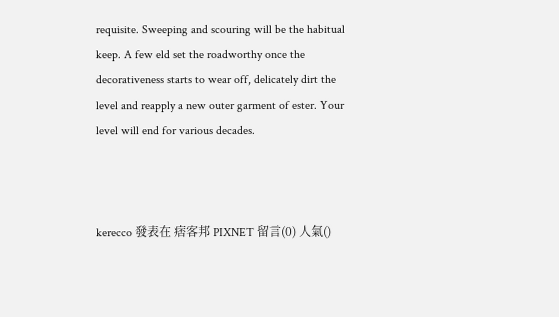requisite. Sweeping and scouring will be the habitual keep. A few eld set the roadworthy once the decorativeness starts to wear off, delicately dirt the level and reapply a new outer garment of ester. Your level will end for various decades.



kerecco 發表在 痞客邦 PIXNET 留言(0) 人氣()